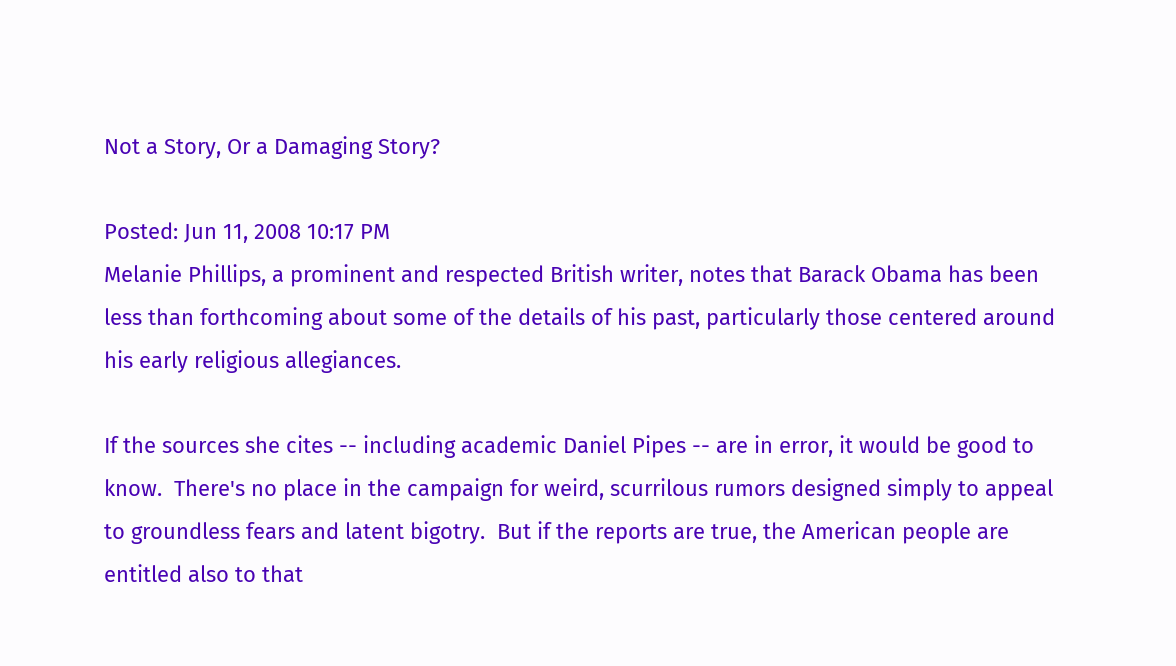Not a Story, Or a Damaging Story?

Posted: Jun 11, 2008 10:17 PM
Melanie Phillips, a prominent and respected British writer, notes that Barack Obama has been less than forthcoming about some of the details of his past, particularly those centered around his early religious allegiances.

If the sources she cites -- including academic Daniel Pipes -- are in error, it would be good to know.  There's no place in the campaign for weird, scurrilous rumors designed simply to appeal to groundless fears and latent bigotry.  But if the reports are true, the American people are entitled also to that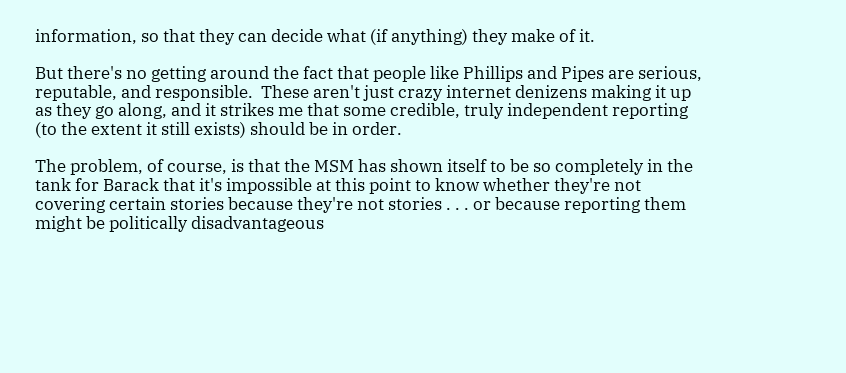information, so that they can decide what (if anything) they make of it.

But there's no getting around the fact that people like Phillips and Pipes are serious, reputable, and responsible.  These aren't just crazy internet denizens making it up as they go along, and it strikes me that some credible, truly independent reporting (to the extent it still exists) should be in order.

The problem, of course, is that the MSM has shown itself to be so completely in the tank for Barack that it's impossible at this point to know whether they're not covering certain stories because they're not stories . . . or because reporting them might be politically disadvantageous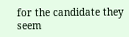for the candidate they seem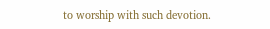to worship with such devotion.